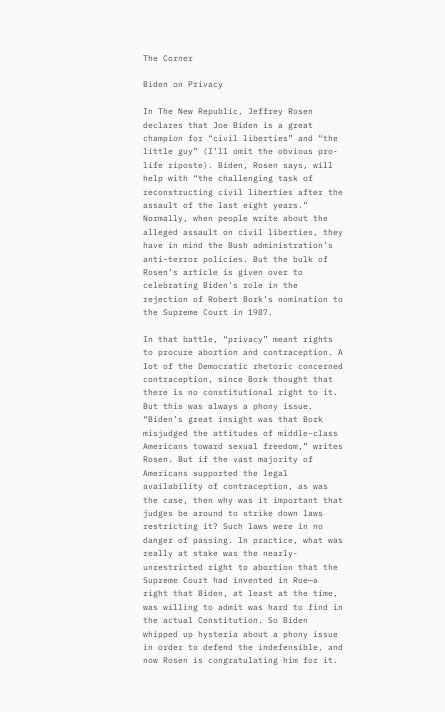The Corner

Biden on Privacy

In The New Republic, Jeffrey Rosen declares that Joe Biden is a great champion for “civil liberties” and “the little guy” (I’ll omit the obvious pro-life riposte). Biden, Rosen says, will help with “the challenging task of reconstructing civil liberties after the assault of the last eight years.” Normally, when people write about the alleged assault on civil liberties, they have in mind the Bush administration’s anti-terror policies. But the bulk of Rosen’s article is given over to celebrating Biden’s role in the rejection of Robert Bork’s nomination to the Supreme Court in 1987.

In that battle, “privacy” meant rights to procure abortion and contraception. A lot of the Democratic rhetoric concerned contraception, since Bork thought that there is no constitutional right to it. But this was always a phony issue. “Biden’s great insight was that Bork misjudged the attitudes of middle-class Americans toward sexual freedom,” writes Rosen. But if the vast majority of Americans supported the legal availability of contraception, as was the case, then why was it important that judges be around to strike down laws restricting it? Such laws were in no danger of passing. In practice, what was really at stake was the nearly-unrestricted right to abortion that the Supreme Court had invented in Roe—a right that Biden, at least at the time, was willing to admit was hard to find in the actual Constitution. So Biden whipped up hysteria about a phony issue in order to defend the indefensible, and now Rosen is congratulating him for it.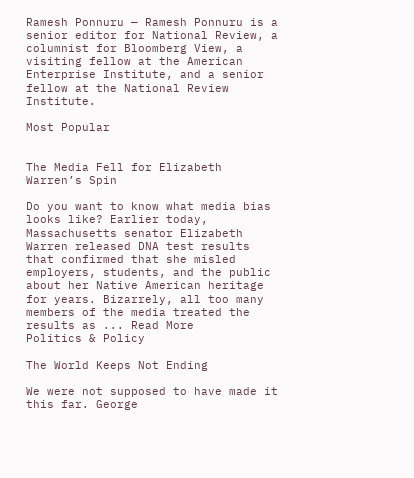Ramesh Ponnuru — Ramesh Ponnuru is a senior editor for National Review, a columnist for Bloomberg View, a visiting fellow at the American Enterprise Institute, and a senior fellow at the National Review Institute.

Most Popular


The Media Fell for Elizabeth Warren’s Spin

Do you want to know what media bias looks like? Earlier today, Massachusetts senator Elizabeth Warren released DNA test results that confirmed that she misled employers, students, and the public about her Native American heritage for years. Bizarrely, all too many members of the media treated the results as ... Read More
Politics & Policy

The World Keeps Not Ending

We were not supposed to have made it this far. George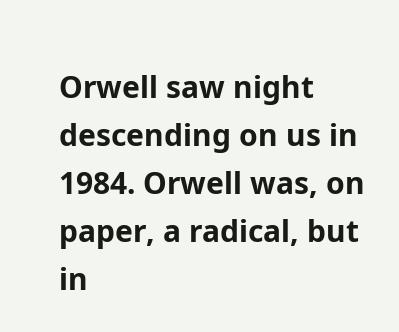Orwell saw night descending on us in 1984. Orwell was, on paper, a radical, but in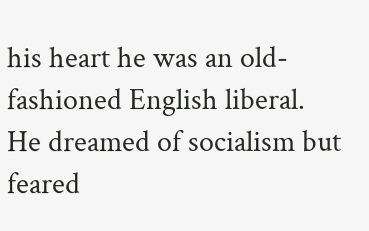his heart he was an old-fashioned English liberal. He dreamed of socialism but feared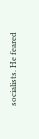socialists. He feared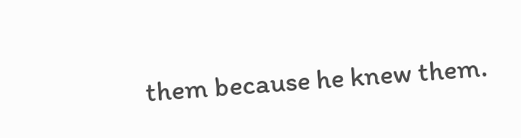them because he knew them.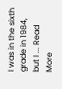I was in the sixth grade in 1984, but I ... Read More